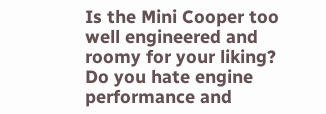Is the Mini Cooper too well engineered and roomy for your liking? Do you hate engine performance and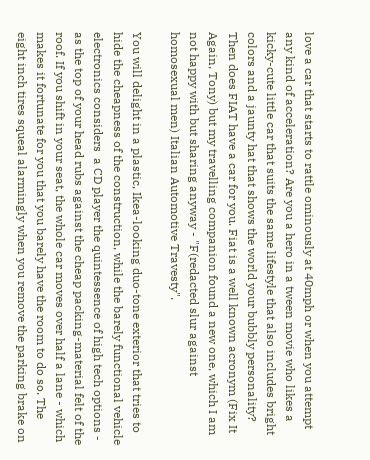love a car that starts to rattle ominously at 40mph or when you attempt any kind of acceleration? Are you a hero in a tween movie who likes a kicky-cute little car that suits the same lifestyle that also includes bright colors and a jaunty hat that shows the world your bubbly personality? Then does FIAT have a car for you. Fiat is a well known acronym (Fix It Again, Tony) but my travelling companion found a new one, which I am not happy with but sharing anyway - "F(redacted slur against homosexual men) Italian Automotive Travesty".

You will delight in a plastic, Ikea-looking duo-tone exterior that tries to hide the cheapness of the construction, while the barely functional vehicle electronics considers  a CD player the quintessence of high tech options - as the top of your head rubs against the cheap packing-material felt of the roof. If you shift in your seat, the whole car moves over half a lane - which makes it fortunate for you that you barely have the room to do so. The eight inch tires squeal alarmingly when you remove the parking brake on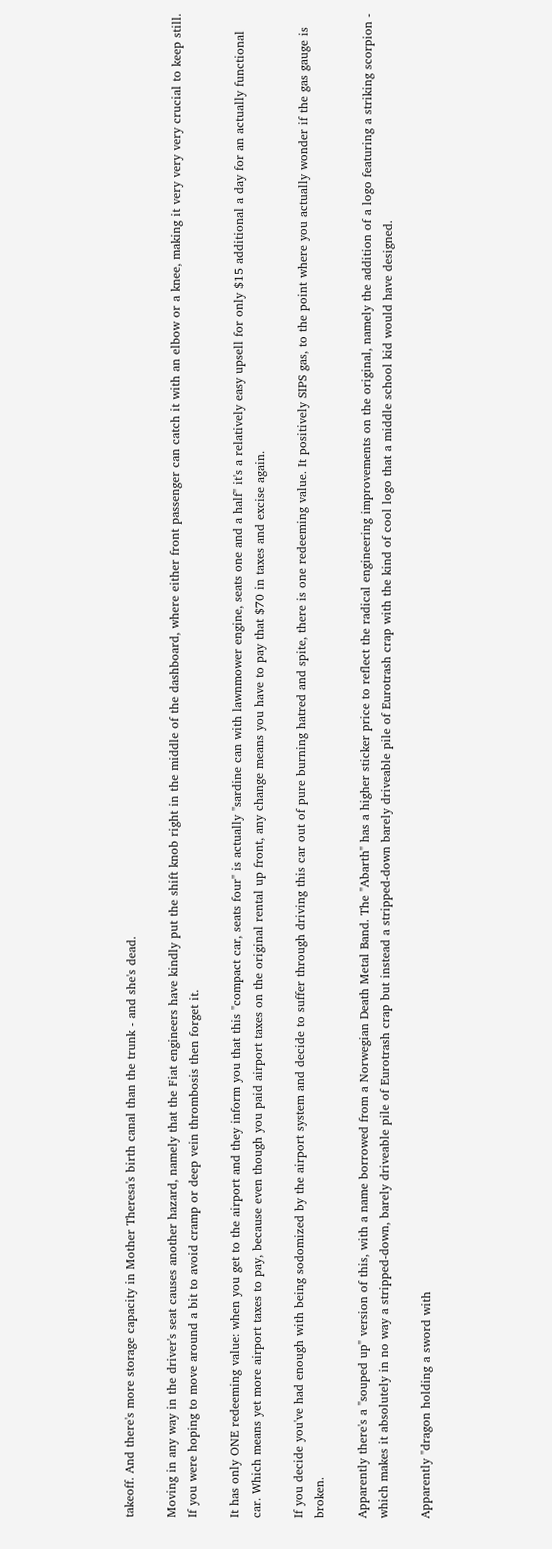takeoff. And there's more storage capacity in Mother Theresa's birth canal than the trunk - and she's dead.

Moving in any way in the driver's seat causes another hazard, namely that the Fiat engineers have kindly put the shift knob right in the middle of the dashboard, where either front passenger can catch it with an elbow or a knee, making it very very very crucial to keep still. If you were hoping to move around a bit to avoid cramp or deep vein thrombosis then forget it.

It has only ONE redeeming value: when you get to the airport and they inform you that this "compact car, seats four" is actually "sardine can with lawnmower engine, seats one and a half" it's a relatively easy upsell for only $15 additional a day for an actually functional car. Which means yet more airport taxes to pay, because even though you paid airport taxes on the original rental up front, any change means you have to pay that $70 in taxes and excise again.

If you decide you've had enough with being sodomized by the airport system and decide to suffer through driving this car out of pure burning hatred and spite, there is one redeeming value. It positively SIPS gas, to the point where you actually wonder if the gas gauge is broken.

Apparently there's a "souped up" version of this, with a name borrowed from a Norwegian Death Metal Band. The "Abarth" has a higher sticker price to reflect the radical engineering improvements on the original, namely the addition of a logo featuring a striking scorpion - which makes it absolutely in no way a stripped-down, barely driveable pile of Eurotrash crap but instead a stripped-down barely driveable pile of Eurotrash crap with the kind of cool logo that a middle school kid would have designed.

Apparently "dragon holding a sword with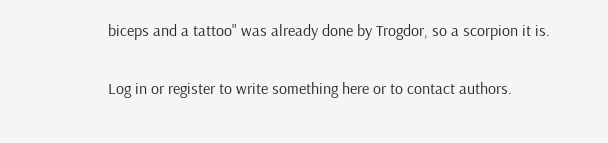biceps and a tattoo" was already done by Trogdor, so a scorpion it is.

Log in or register to write something here or to contact authors.